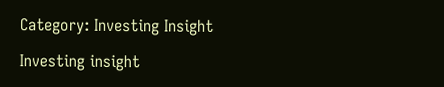Category: Investing Insight

Investing insight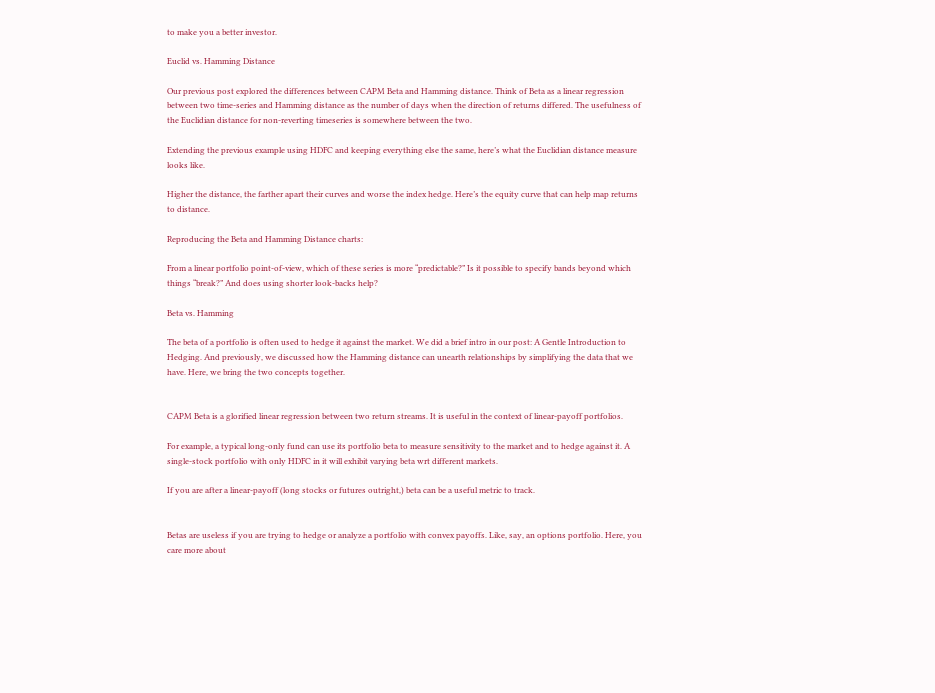to make you a better investor.

Euclid vs. Hamming Distance

Our previous post explored the differences between CAPM Beta and Hamming distance. Think of Beta as a linear regression between two time-series and Hamming distance as the number of days when the direction of returns differed. The usefulness of the Euclidian distance for non-reverting timeseries is somewhere between the two.

Extending the previous example using HDFC and keeping everything else the same, here’s what the Euclidian distance measure looks like.

Higher the distance, the farther apart their curves and worse the index hedge. Here’s the equity curve that can help map returns to distance.

Reproducing the Beta and Hamming Distance charts:

From a linear portfolio point-of-view, which of these series is more “predictable?” Is it possible to specify bands beyond which things “break?” And does using shorter look-backs help?

Beta vs. Hamming

The beta of a portfolio is often used to hedge it against the market. We did a brief intro in our post: A Gentle Introduction to Hedging. And previously, we discussed how the Hamming distance can unearth relationships by simplifying the data that we have. Here, we bring the two concepts together.


CAPM Beta is a glorified linear regression between two return streams. It is useful in the context of linear-payoff portfolios.

For example, a typical long-only fund can use its portfolio beta to measure sensitivity to the market and to hedge against it. A single-stock portfolio with only HDFC in it will exhibit varying beta wrt different markets.

If you are after a linear-payoff (long stocks or futures outright,) beta can be a useful metric to track.


Betas are useless if you are trying to hedge or analyze a portfolio with convex payoffs. Like, say, an options portfolio. Here, you care more about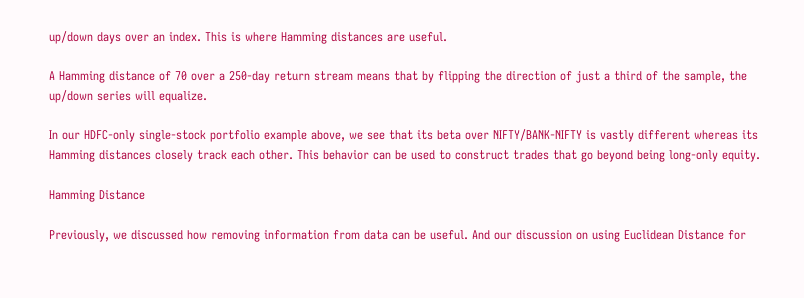up/down days over an index. This is where Hamming distances are useful.

A Hamming distance of 70 over a 250-day return stream means that by flipping the direction of just a third of the sample, the up/down series will equalize.

In our HDFC-only single-stock portfolio example above, we see that its beta over NIFTY/BANK-NIFTY is vastly different whereas its Hamming distances closely track each other. This behavior can be used to construct trades that go beyond being long-only equity.

Hamming Distance

Previously, we discussed how removing information from data can be useful. And our discussion on using Euclidean Distance for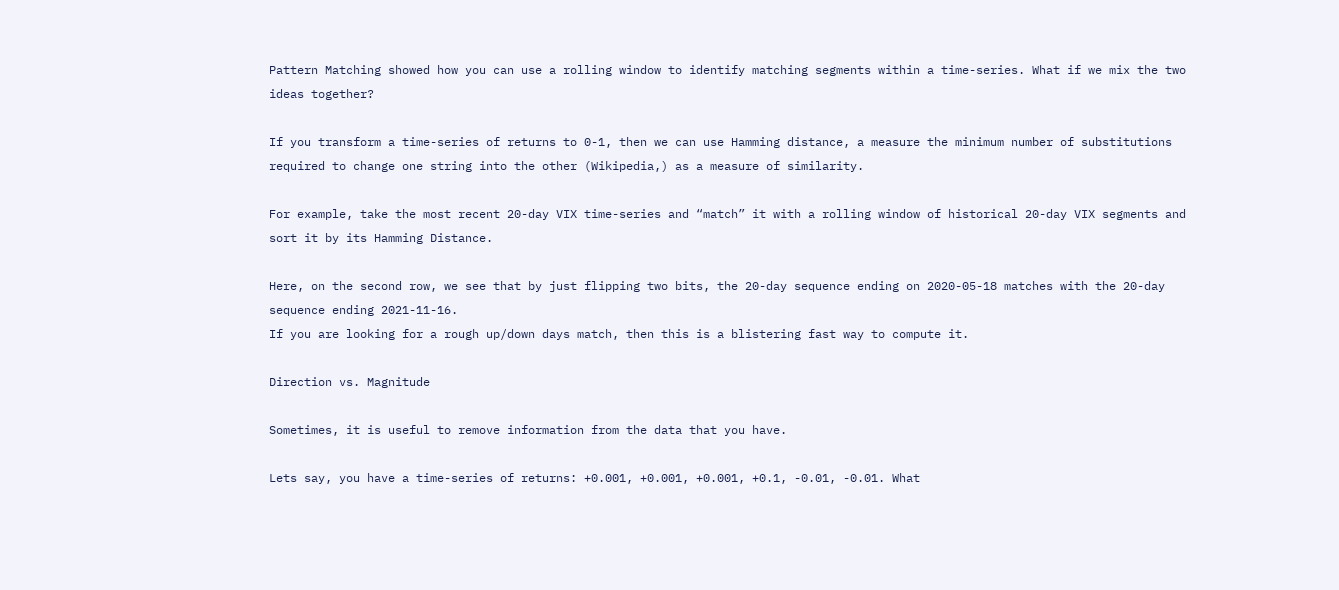Pattern Matching showed how you can use a rolling window to identify matching segments within a time-series. What if we mix the two ideas together?

If you transform a time-series of returns to 0-1, then we can use Hamming distance, a measure the minimum number of substitutions required to change one string into the other (Wikipedia,) as a measure of similarity.

For example, take the most recent 20-day VIX time-series and “match” it with a rolling window of historical 20-day VIX segments and sort it by its Hamming Distance.

Here, on the second row, we see that by just flipping two bits, the 20-day sequence ending on 2020-05-18 matches with the 20-day sequence ending 2021-11-16.
If you are looking for a rough up/down days match, then this is a blistering fast way to compute it.

Direction vs. Magnitude

Sometimes, it is useful to remove information from the data that you have.

Lets say, you have a time-series of returns: +0.001, +0.001, +0.001, +0.1, -0.01, -0.01. What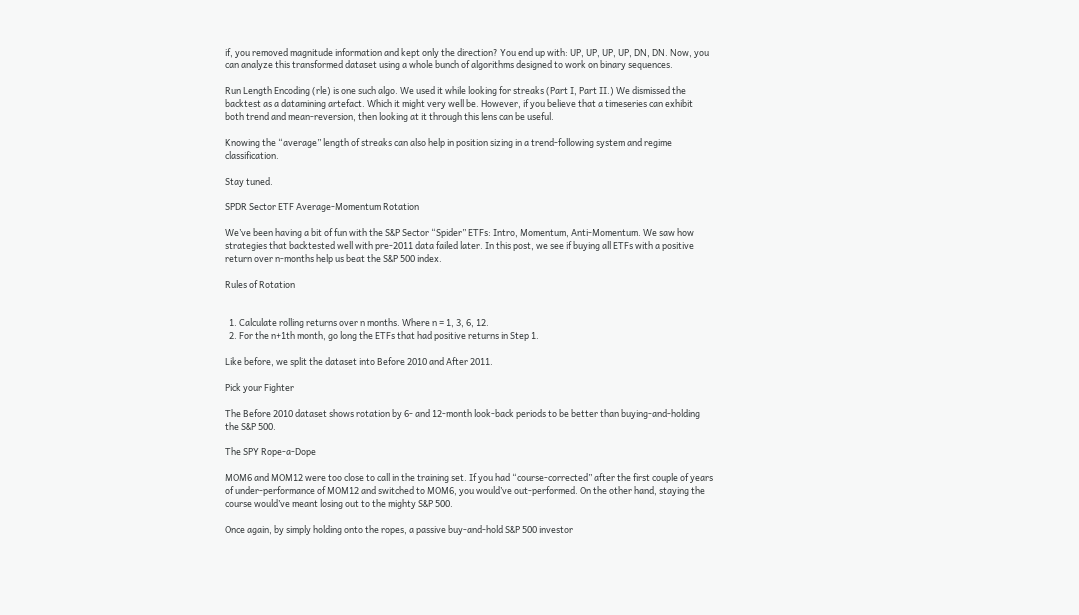if, you removed magnitude information and kept only the direction? You end up with: UP, UP, UP, UP, DN, DN. Now, you can analyze this transformed dataset using a whole bunch of algorithms designed to work on binary sequences.

Run Length Encoding (rle) is one such algo. We used it while looking for streaks (Part I, Part II.) We dismissed the backtest as a datamining artefact. Which it might very well be. However, if you believe that a timeseries can exhibit both trend and mean-reversion, then looking at it through this lens can be useful.

Knowing the “average” length of streaks can also help in position sizing in a trend-following system and regime classification.

Stay tuned.

SPDR Sector ETF Average-Momentum Rotation

We’ve been having a bit of fun with the S&P Sector “Spider” ETFs: Intro, Momentum, Anti-Momentum. We saw how strategies that backtested well with pre-2011 data failed later. In this post, we see if buying all ETFs with a positive return over n-months help us beat the S&P 500 index.

Rules of Rotation


  1. Calculate rolling returns over n months. Where n = 1, 3, 6, 12.
  2. For the n+1th month, go long the ETFs that had positive returns in Step 1.

Like before, we split the dataset into Before 2010 and After 2011.

Pick your Fighter

The Before 2010 dataset shows rotation by 6- and 12-month look-back periods to be better than buying-and-holding the S&P 500.

The SPY Rope-a-Dope

MOM6 and MOM12 were too close to call in the training set. If you had “course-corrected” after the first couple of years of under-performance of MOM12 and switched to MOM6, you would’ve out-performed. On the other hand, staying the course would’ve meant losing out to the mighty S&P 500.

Once again, by simply holding onto the ropes, a passive buy-and-hold S&P 500 investor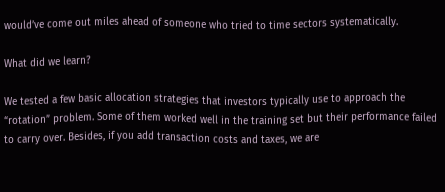would’ve come out miles ahead of someone who tried to time sectors systematically.

What did we learn?

We tested a few basic allocation strategies that investors typically use to approach the “rotation” problem. Some of them worked well in the training set but their performance failed to carry over. Besides, if you add transaction costs and taxes, we are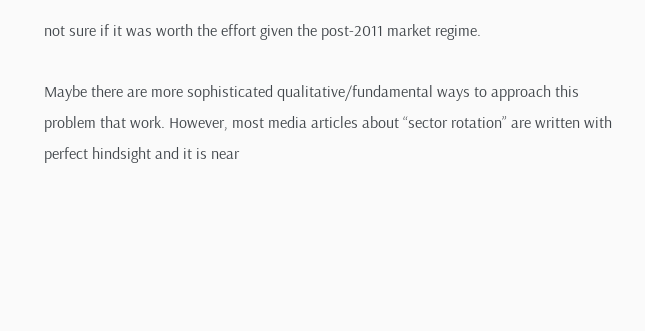not sure if it was worth the effort given the post-2011 market regime.

Maybe there are more sophisticated qualitative/fundamental ways to approach this problem that work. However, most media articles about “sector rotation” are written with perfect hindsight and it is near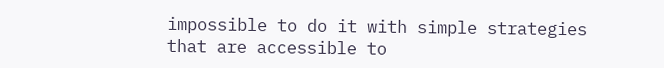impossible to do it with simple strategies that are accessible to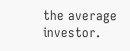the average investor.